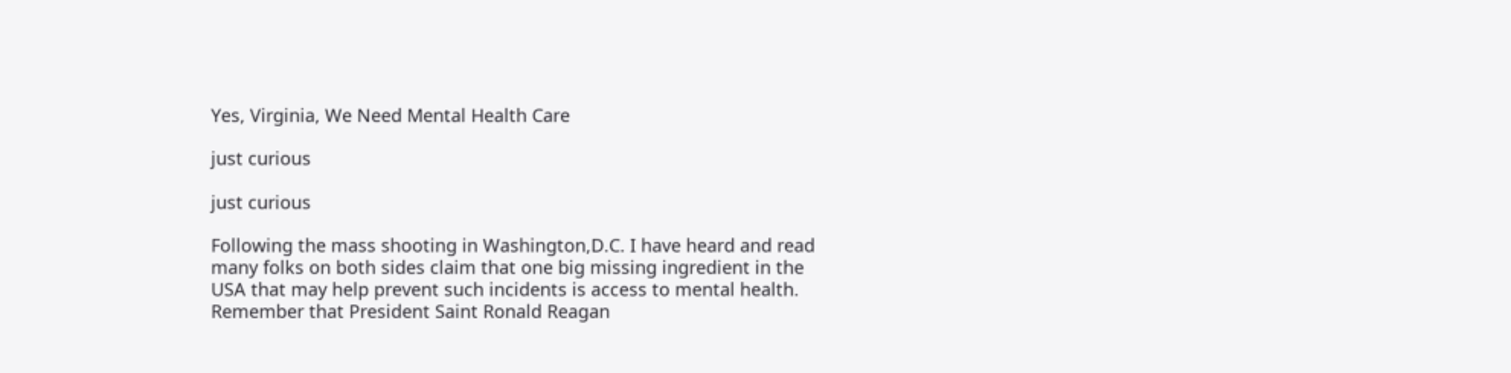Yes, Virginia, We Need Mental Health Care

just curious

just curious

Following the mass shooting in Washington,D.C. I have heard and read many folks on both sides claim that one big missing ingredient in the USA that may help prevent such incidents is access to mental health. Remember that President Saint Ronald Reagan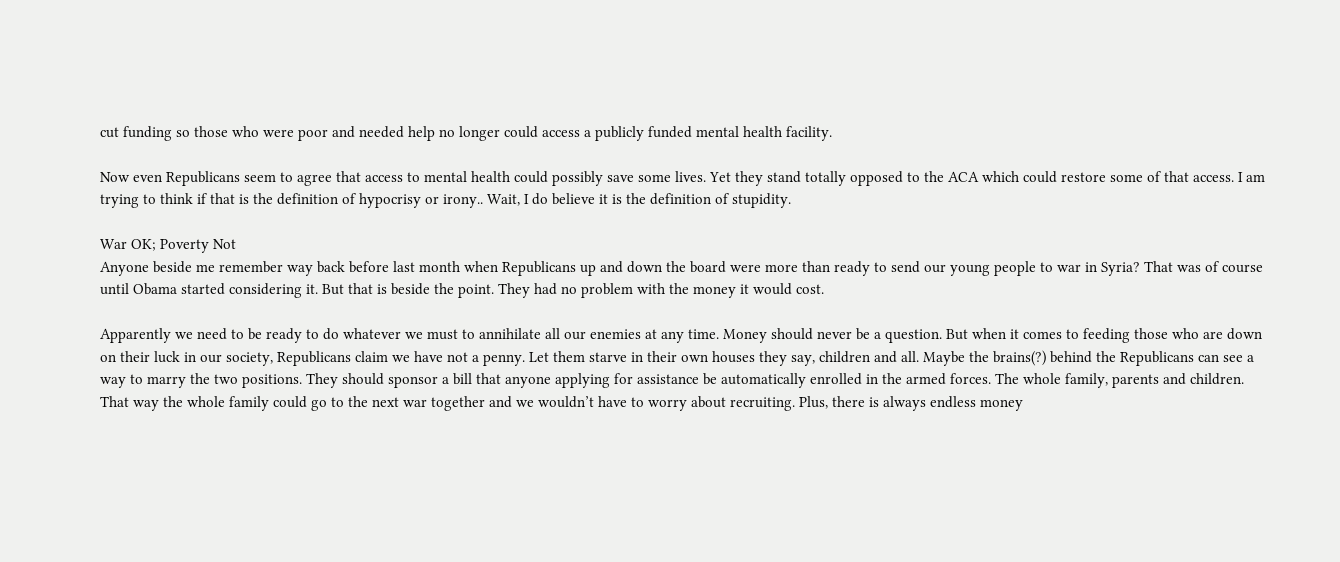cut funding so those who were poor and needed help no longer could access a publicly funded mental health facility.

Now even Republicans seem to agree that access to mental health could possibly save some lives. Yet they stand totally opposed to the ACA which could restore some of that access. I am trying to think if that is the definition of hypocrisy or irony.. Wait, I do believe it is the definition of stupidity.

War OK; Poverty Not
Anyone beside me remember way back before last month when Republicans up and down the board were more than ready to send our young people to war in Syria? That was of course until Obama started considering it. But that is beside the point. They had no problem with the money it would cost.

Apparently we need to be ready to do whatever we must to annihilate all our enemies at any time. Money should never be a question. But when it comes to feeding those who are down on their luck in our society, Republicans claim we have not a penny. Let them starve in their own houses they say, children and all. Maybe the brains(?) behind the Republicans can see a way to marry the two positions. They should sponsor a bill that anyone applying for assistance be automatically enrolled in the armed forces. The whole family, parents and children. That way the whole family could go to the next war together and we wouldn’t have to worry about recruiting. Plus, there is always endless money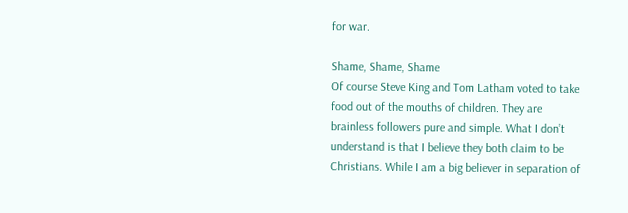for war.

Shame, Shame, Shame
Of course Steve King and Tom Latham voted to take food out of the mouths of children. They are brainless followers pure and simple. What I don’t understand is that I believe they both claim to be Christians. While I am a big believer in separation of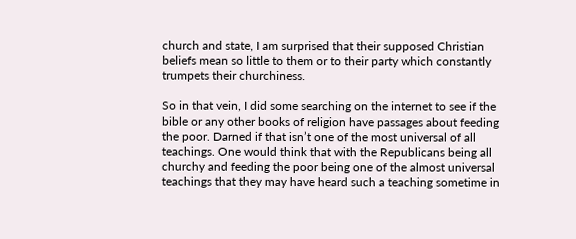church and state, I am surprised that their supposed Christian beliefs mean so little to them or to their party which constantly trumpets their churchiness.

So in that vein, I did some searching on the internet to see if the bible or any other books of religion have passages about feeding the poor. Darned if that isn’t one of the most universal of all teachings. One would think that with the Republicans being all churchy and feeding the poor being one of the almost universal teachings that they may have heard such a teaching sometime in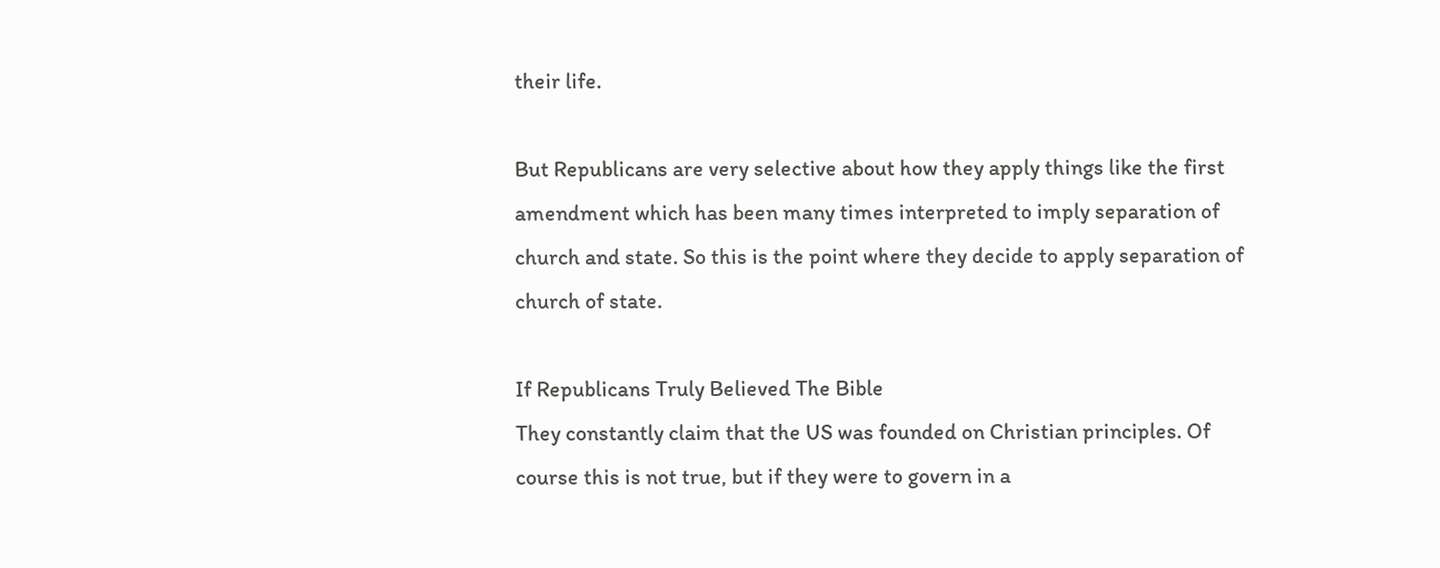their life.

But Republicans are very selective about how they apply things like the first amendment which has been many times interpreted to imply separation of church and state. So this is the point where they decide to apply separation of church of state.

If Republicans Truly Believed The Bible
They constantly claim that the US was founded on Christian principles. Of course this is not true, but if they were to govern in a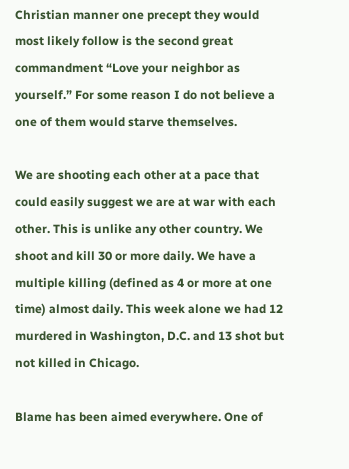Christian manner one precept they would most likely follow is the second great commandment “Love your neighbor as yourself.” For some reason I do not believe a one of them would starve themselves.

We are shooting each other at a pace that could easily suggest we are at war with each other. This is unlike any other country. We shoot and kill 30 or more daily. We have a multiple killing (defined as 4 or more at one time) almost daily. This week alone we had 12 murdered in Washington, D.C. and 13 shot but not killed in Chicago.

Blame has been aimed everywhere. One of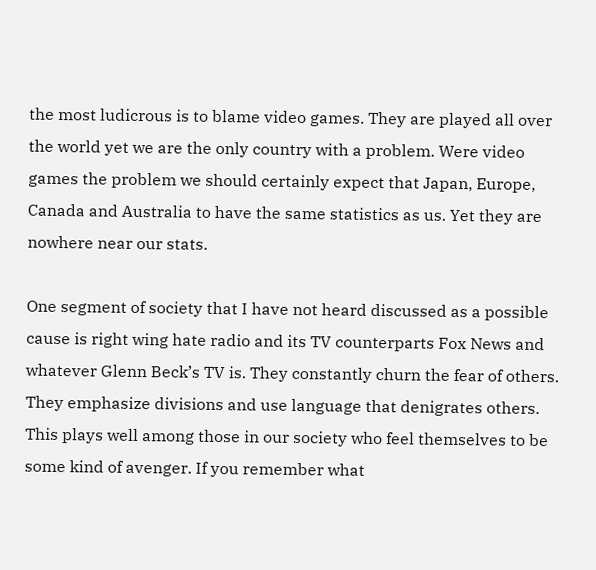the most ludicrous is to blame video games. They are played all over the world yet we are the only country with a problem. Were video games the problem we should certainly expect that Japan, Europe, Canada and Australia to have the same statistics as us. Yet they are nowhere near our stats.

One segment of society that I have not heard discussed as a possible cause is right wing hate radio and its TV counterparts Fox News and whatever Glenn Beck’s TV is. They constantly churn the fear of others. They emphasize divisions and use language that denigrates others. This plays well among those in our society who feel themselves to be some kind of avenger. If you remember what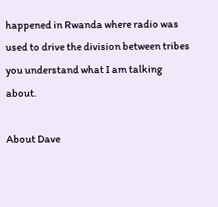happened in Rwanda where radio was used to drive the division between tribes you understand what I am talking about.

About Dave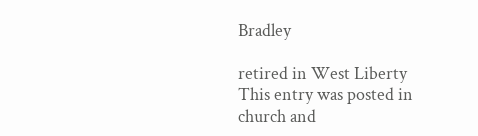Bradley

retired in West Liberty
This entry was posted in church and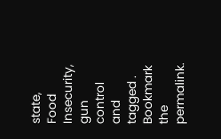state, Food Insecurity, gun control and tagged . Bookmark the permalink.